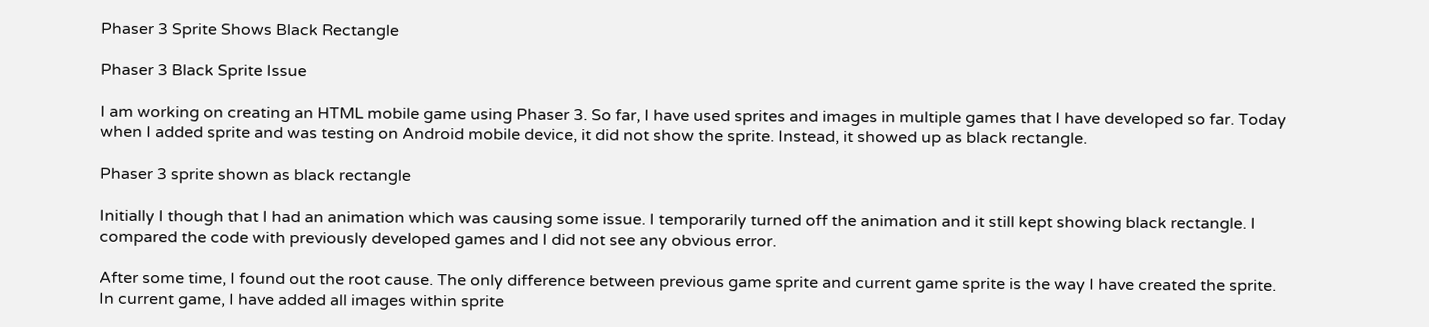Phaser 3 Sprite Shows Black Rectangle

Phaser 3 Black Sprite Issue

I am working on creating an HTML mobile game using Phaser 3. So far, I have used sprites and images in multiple games that I have developed so far. Today when I added sprite and was testing on Android mobile device, it did not show the sprite. Instead, it showed up as black rectangle.

Phaser 3 sprite shown as black rectangle

Initially I though that I had an animation which was causing some issue. I temporarily turned off the animation and it still kept showing black rectangle. I compared the code with previously developed games and I did not see any obvious error.

After some time, I found out the root cause. The only difference between previous game sprite and current game sprite is the way I have created the sprite. In current game, I have added all images within sprite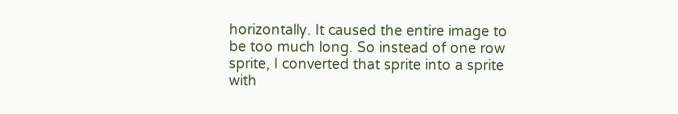horizontally. It caused the entire image to be too much long. So instead of one row sprite, I converted that sprite into a sprite with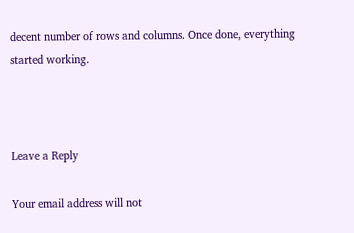decent number of rows and columns. Once done, everything started working.



Leave a Reply

Your email address will not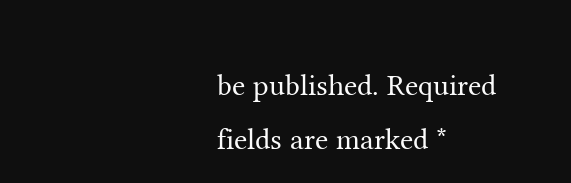be published. Required fields are marked *